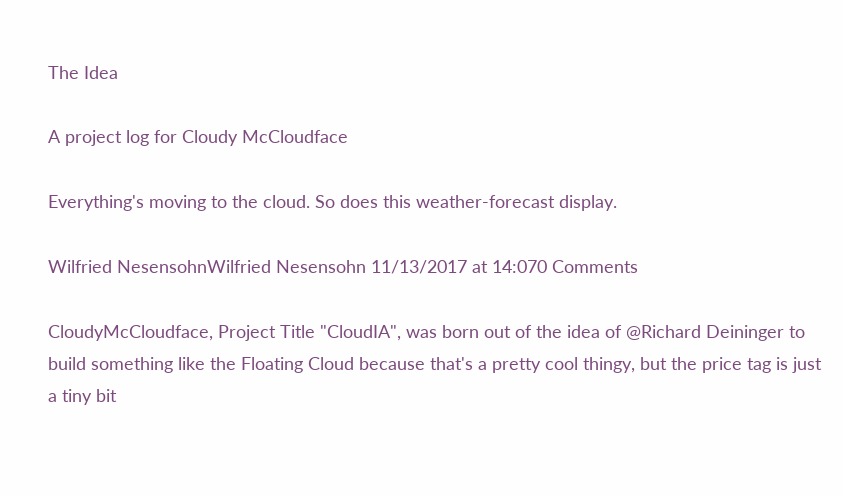The Idea

A project log for Cloudy McCloudface

Everything's moving to the cloud. So does this weather-forecast display.

Wilfried NesensohnWilfried Nesensohn 11/13/2017 at 14:070 Comments

CloudyMcCloudface, Project Title "CloudIA", was born out of the idea of @Richard Deininger to build something like the Floating Cloud because that's a pretty cool thingy, but the price tag is just a tiny bit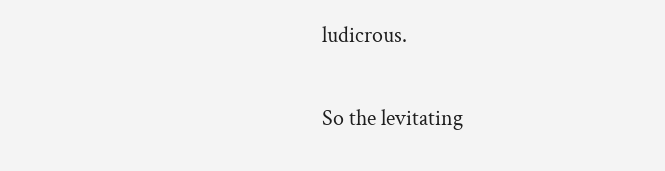ludicrous.

So the levitating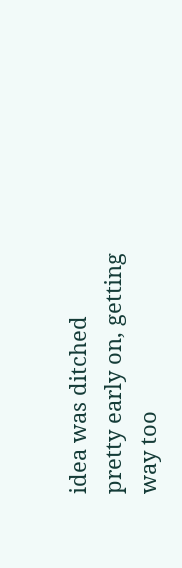idea was ditched pretty early on, getting way too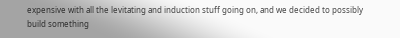expensive with all the levitating and induction stuff going on, and we decided to possibly build something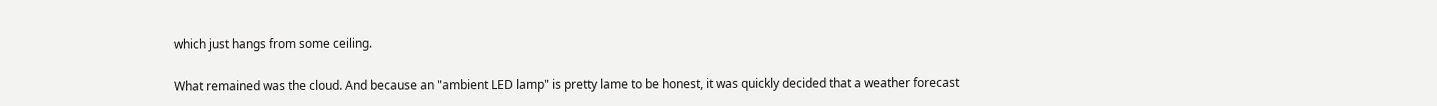which just hangs from some ceiling.

What remained was the cloud. And because an "ambient LED lamp" is pretty lame to be honest, it was quickly decided that a weather forecast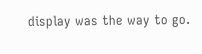display was the way to go.